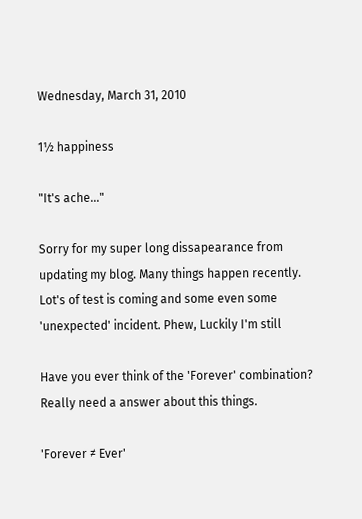Wednesday, March 31, 2010

1½ happiness

"It's ache..."

Sorry for my super long dissapearance from updating my blog. Many things happen recently. Lot's of test is coming and some even some 'unexpected' incident. Phew, Luckily I'm still

Have you ever think of the 'Forever' combination? Really need a answer about this things.

'Forever ≠ Ever'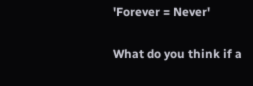'Forever = Never'

What do you think if a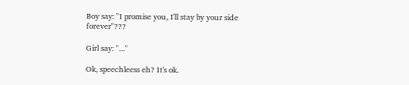Boy say: "I promise you, I'll stay by your side forever"???

Girl say: "..."

Ok, speechleess eh? It's ok.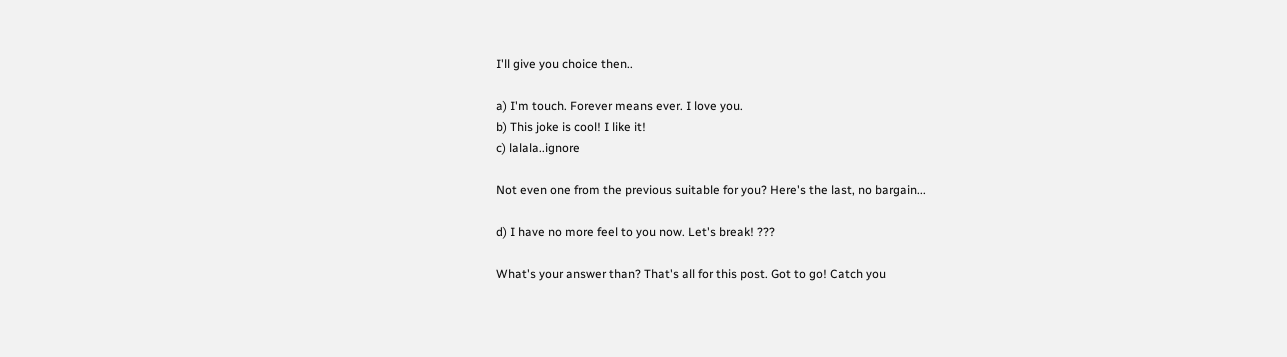I'll give you choice then..

a) I'm touch. Forever means ever. I love you.
b) This joke is cool! I like it!
c) lalala..ignore

Not even one from the previous suitable for you? Here's the last, no bargain...

d) I have no more feel to you now. Let's break! ???

What's your answer than? That's all for this post. Got to go! Catch you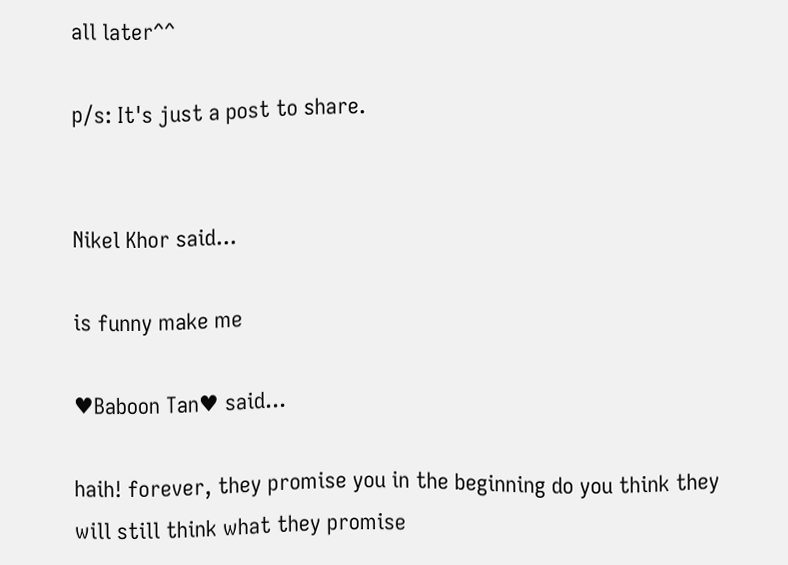all later^^

p/s: It's just a post to share.


Nikel Khor said...

is funny make me

♥Baboon Tan♥ said...

haih! forever, they promise you in the beginning do you think they will still think what they promise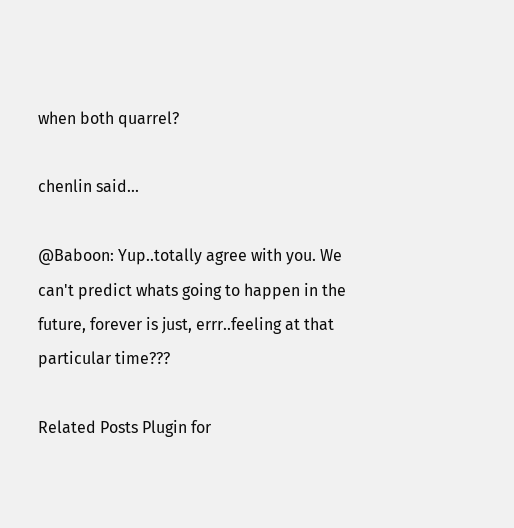when both quarrel?

chenlin said...

@Baboon: Yup..totally agree with you. We can't predict whats going to happen in the future, forever is just, errr..feeling at that particular time???

Related Posts Plugin for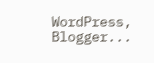WordPress, Blogger...